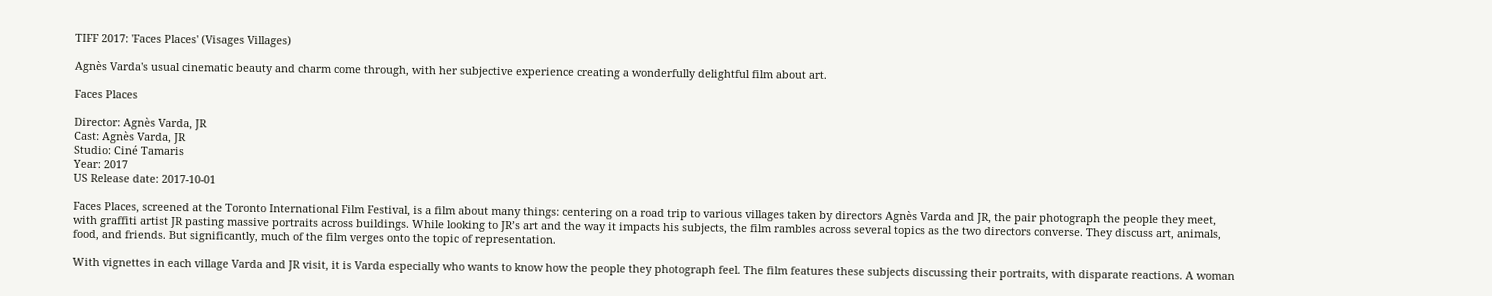TIFF 2017: 'Faces Places' (Visages Villages)

Agnès Varda's usual cinematic beauty and charm come through, with her subjective experience creating a wonderfully delightful film about art.

Faces Places

Director: Agnès Varda, JR
Cast: Agnès Varda, JR
Studio: Ciné Tamaris
Year: 2017
US Release date: 2017-10-01

Faces Places, screened at the Toronto International Film Festival, is a film about many things: centering on a road trip to various villages taken by directors Agnès Varda and JR, the pair photograph the people they meet, with graffiti artist JR pasting massive portraits across buildings. While looking to JR’s art and the way it impacts his subjects, the film rambles across several topics as the two directors converse. They discuss art, animals, food, and friends. But significantly, much of the film verges onto the topic of representation.

With vignettes in each village Varda and JR visit, it is Varda especially who wants to know how the people they photograph feel. The film features these subjects discussing their portraits, with disparate reactions. A woman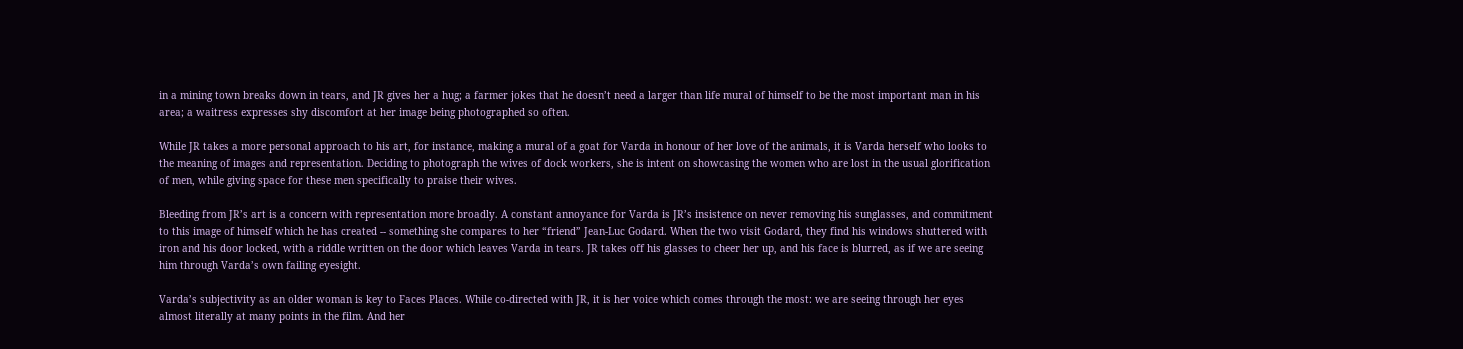in a mining town breaks down in tears, and JR gives her a hug; a farmer jokes that he doesn’t need a larger than life mural of himself to be the most important man in his area; a waitress expresses shy discomfort at her image being photographed so often.

While JR takes a more personal approach to his art, for instance, making a mural of a goat for Varda in honour of her love of the animals, it is Varda herself who looks to the meaning of images and representation. Deciding to photograph the wives of dock workers, she is intent on showcasing the women who are lost in the usual glorification of men, while giving space for these men specifically to praise their wives.

Bleeding from JR’s art is a concern with representation more broadly. A constant annoyance for Varda is JR’s insistence on never removing his sunglasses, and commitment to this image of himself which he has created -- something she compares to her “friend” Jean-Luc Godard. When the two visit Godard, they find his windows shuttered with iron and his door locked, with a riddle written on the door which leaves Varda in tears. JR takes off his glasses to cheer her up, and his face is blurred, as if we are seeing him through Varda’s own failing eyesight.

Varda’s subjectivity as an older woman is key to Faces Places. While co-directed with JR, it is her voice which comes through the most: we are seeing through her eyes almost literally at many points in the film. And her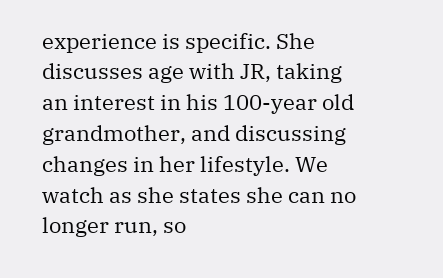experience is specific. She discusses age with JR, taking an interest in his 100-year old grandmother, and discussing changes in her lifestyle. We watch as she states she can no longer run, so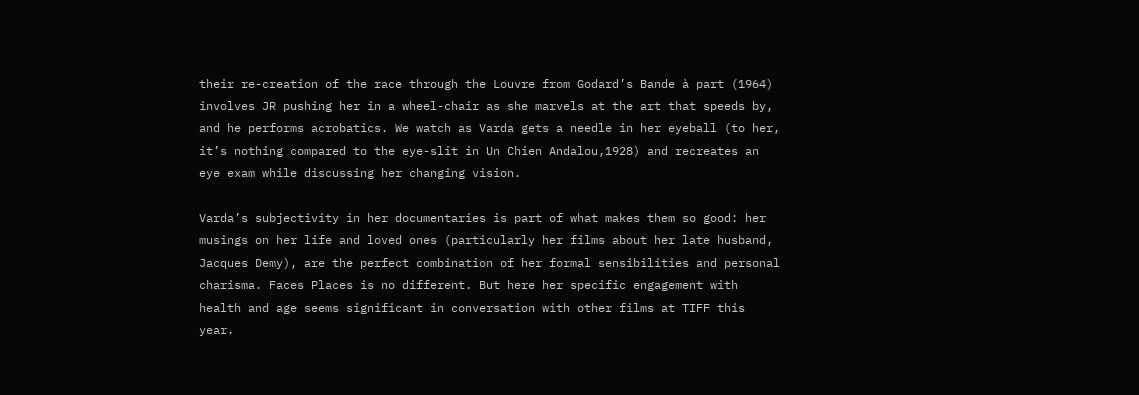their re-creation of the race through the Louvre from Godard’s Bande à part (1964) involves JR pushing her in a wheel-chair as she marvels at the art that speeds by, and he performs acrobatics. We watch as Varda gets a needle in her eyeball (to her, it’s nothing compared to the eye-slit in Un Chien Andalou,1928) and recreates an eye exam while discussing her changing vision.

Varda’s subjectivity in her documentaries is part of what makes them so good: her musings on her life and loved ones (particularly her films about her late husband, Jacques Demy), are the perfect combination of her formal sensibilities and personal charisma. Faces Places is no different. But here her specific engagement with health and age seems significant in conversation with other films at TIFF this year.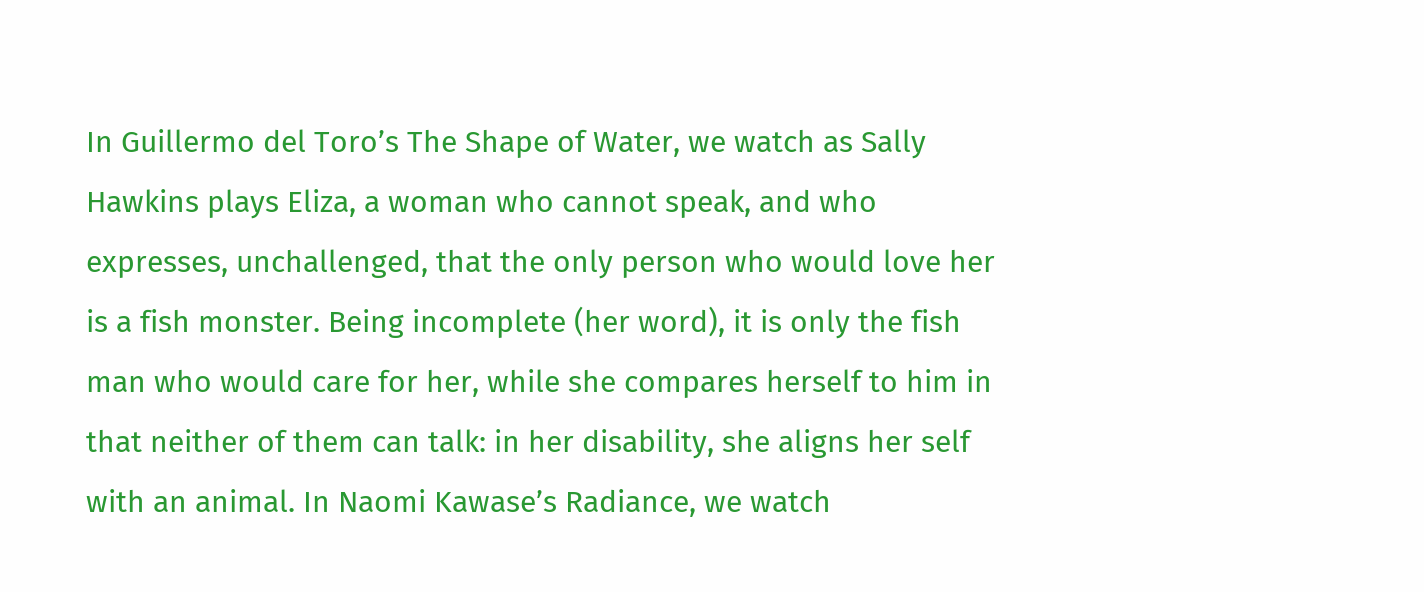In Guillermo del Toro’s The Shape of Water, we watch as Sally Hawkins plays Eliza, a woman who cannot speak, and who expresses, unchallenged, that the only person who would love her is a fish monster. Being incomplete (her word), it is only the fish man who would care for her, while she compares herself to him in that neither of them can talk: in her disability, she aligns her self with an animal. In Naomi Kawase’s Radiance, we watch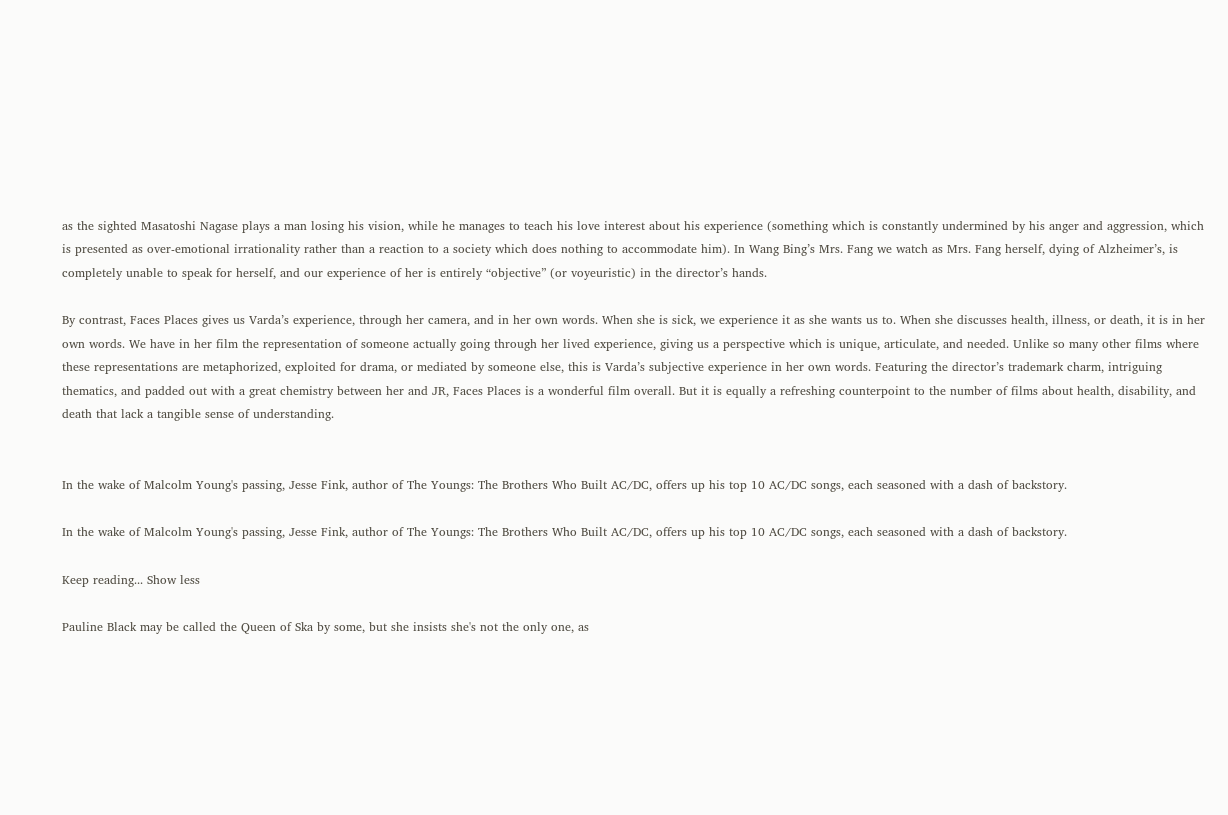as the sighted Masatoshi Nagase plays a man losing his vision, while he manages to teach his love interest about his experience (something which is constantly undermined by his anger and aggression, which is presented as over-emotional irrationality rather than a reaction to a society which does nothing to accommodate him). In Wang Bing’s Mrs. Fang we watch as Mrs. Fang herself, dying of Alzheimer’s, is completely unable to speak for herself, and our experience of her is entirely “objective” (or voyeuristic) in the director’s hands.

By contrast, Faces Places gives us Varda’s experience, through her camera, and in her own words. When she is sick, we experience it as she wants us to. When she discusses health, illness, or death, it is in her own words. We have in her film the representation of someone actually going through her lived experience, giving us a perspective which is unique, articulate, and needed. Unlike so many other films where these representations are metaphorized, exploited for drama, or mediated by someone else, this is Varda’s subjective experience in her own words. Featuring the director’s trademark charm, intriguing thematics, and padded out with a great chemistry between her and JR, Faces Places is a wonderful film overall. But it is equally a refreshing counterpoint to the number of films about health, disability, and death that lack a tangible sense of understanding.


In the wake of Malcolm Young's passing, Jesse Fink, author of The Youngs: The Brothers Who Built AC/DC, offers up his top 10 AC/DC songs, each seasoned with a dash of backstory.

In the wake of Malcolm Young's passing, Jesse Fink, author of The Youngs: The Brothers Who Built AC/DC, offers up his top 10 AC/DC songs, each seasoned with a dash of backstory.

Keep reading... Show less

Pauline Black may be called the Queen of Ska by some, but she insists she's not the only one, as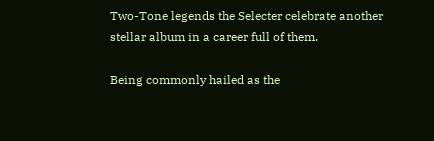Two-Tone legends the Selecter celebrate another stellar album in a career full of them.

Being commonly hailed as the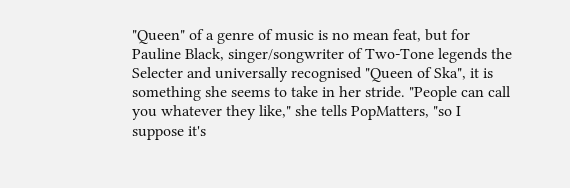"Queen" of a genre of music is no mean feat, but for Pauline Black, singer/songwriter of Two-Tone legends the Selecter and universally recognised "Queen of Ska", it is something she seems to take in her stride. "People can call you whatever they like," she tells PopMatters, "so I suppose it's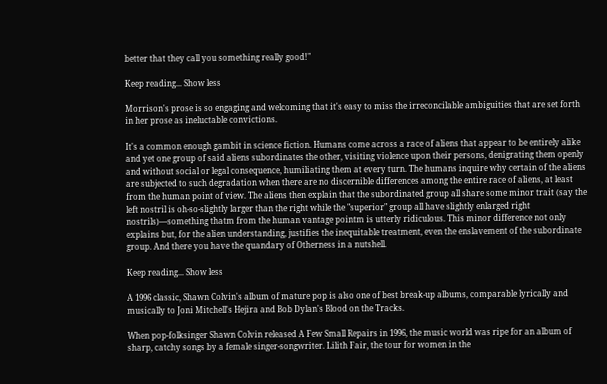better that they call you something really good!"

Keep reading... Show less

Morrison's prose is so engaging and welcoming that it's easy to miss the irreconcilable ambiguities that are set forth in her prose as ineluctable convictions.

It's a common enough gambit in science fiction. Humans come across a race of aliens that appear to be entirely alike and yet one group of said aliens subordinates the other, visiting violence upon their persons, denigrating them openly and without social or legal consequence, humiliating them at every turn. The humans inquire why certain of the aliens are subjected to such degradation when there are no discernible differences among the entire race of aliens, at least from the human point of view. The aliens then explain that the subordinated group all share some minor trait (say the left nostril is oh-so-slightly larger than the right while the "superior" group all have slightly enlarged right nostrils)—something thatm from the human vantage pointm is utterly ridiculous. This minor difference not only explains but, for the alien understanding, justifies the inequitable treatment, even the enslavement of the subordinate group. And there you have the quandary of Otherness in a nutshell.

Keep reading... Show less

A 1996 classic, Shawn Colvin's album of mature pop is also one of best break-up albums, comparable lyrically and musically to Joni Mitchell's Hejira and Bob Dylan's Blood on the Tracks.

When pop-folksinger Shawn Colvin released A Few Small Repairs in 1996, the music world was ripe for an album of sharp, catchy songs by a female singer-songwriter. Lilith Fair, the tour for women in the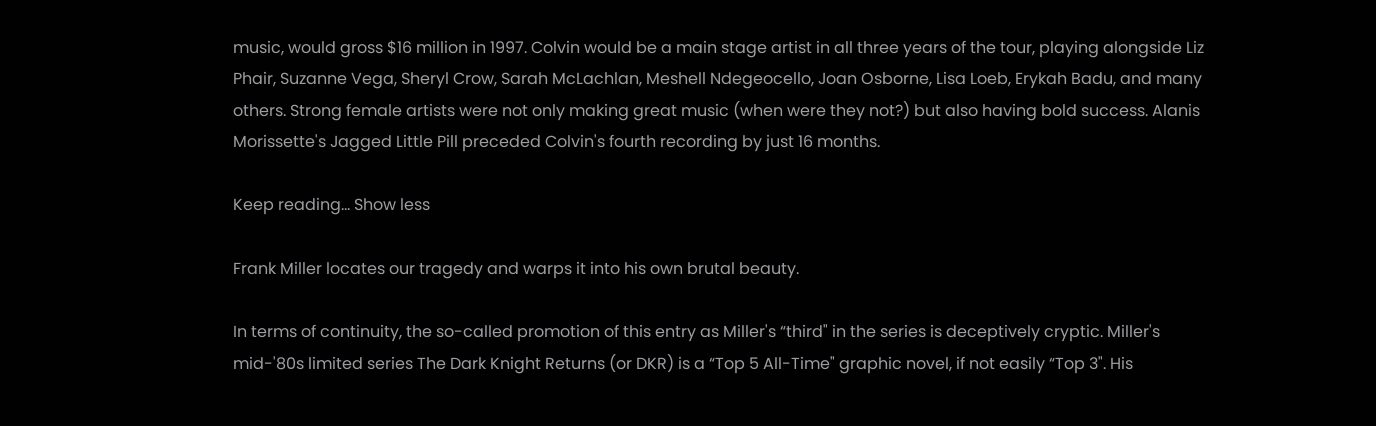music, would gross $16 million in 1997. Colvin would be a main stage artist in all three years of the tour, playing alongside Liz Phair, Suzanne Vega, Sheryl Crow, Sarah McLachlan, Meshell Ndegeocello, Joan Osborne, Lisa Loeb, Erykah Badu, and many others. Strong female artists were not only making great music (when were they not?) but also having bold success. Alanis Morissette's Jagged Little Pill preceded Colvin's fourth recording by just 16 months.

Keep reading... Show less

Frank Miller locates our tragedy and warps it into his own brutal beauty.

In terms of continuity, the so-called promotion of this entry as Miller's “third" in the series is deceptively cryptic. Miller's mid-'80s limited series The Dark Knight Returns (or DKR) is a “Top 5 All-Time" graphic novel, if not easily “Top 3". His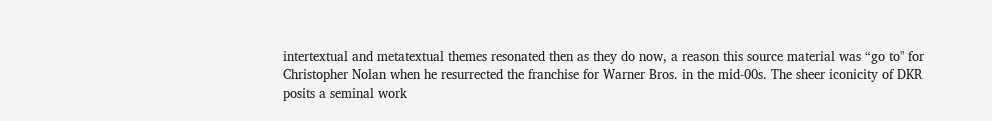intertextual and metatextual themes resonated then as they do now, a reason this source material was “go to" for Christopher Nolan when he resurrected the franchise for Warner Bros. in the mid-00s. The sheer iconicity of DKR posits a seminal work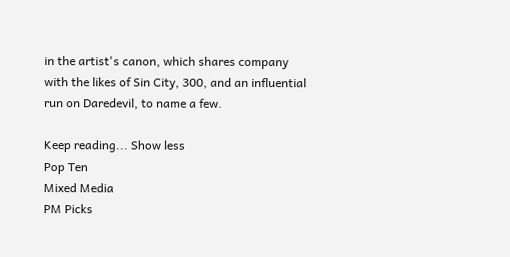in the artist's canon, which shares company with the likes of Sin City, 300, and an influential run on Daredevil, to name a few.

Keep reading... Show less
Pop Ten
Mixed Media
PM Picks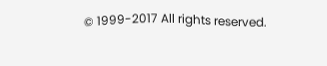© 1999-2017 All rights reserved.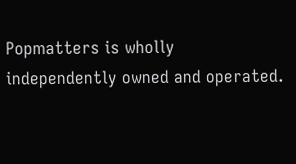Popmatters is wholly independently owned and operated.